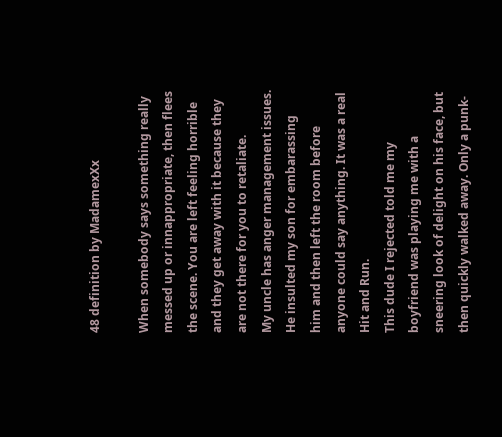48 definition by MadamexXx

When somebody says something really messed up or innappropriate, then flees the scene. You are left feeling horrible and they get away with it because they are not there for you to retaliate.
My uncle has anger management issues. He insulted my son for embarassing him and then left the room before anyone could say anything. It was a real Hit and Run.
This dude I rejected told me my boyfriend was playing me with a sneering look of delight on his face, but then quickly walked away. Only a punk-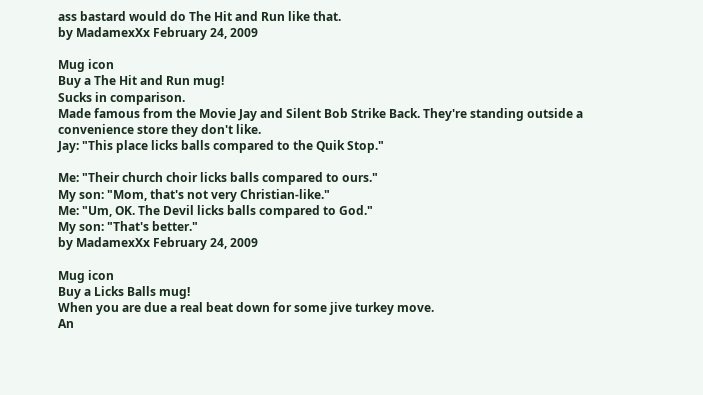ass bastard would do The Hit and Run like that.
by MadamexXx February 24, 2009

Mug icon
Buy a The Hit and Run mug!
Sucks in comparison.
Made famous from the Movie Jay and Silent Bob Strike Back. They're standing outside a convenience store they don't like.
Jay: "This place licks balls compared to the Quik Stop."

Me: "Their church choir licks balls compared to ours."
My son: "Mom, that's not very Christian-like."
Me: "Um, OK. The Devil licks balls compared to God."
My son: "That's better."
by MadamexXx February 24, 2009

Mug icon
Buy a Licks Balls mug!
When you are due a real beat down for some jive turkey move.
An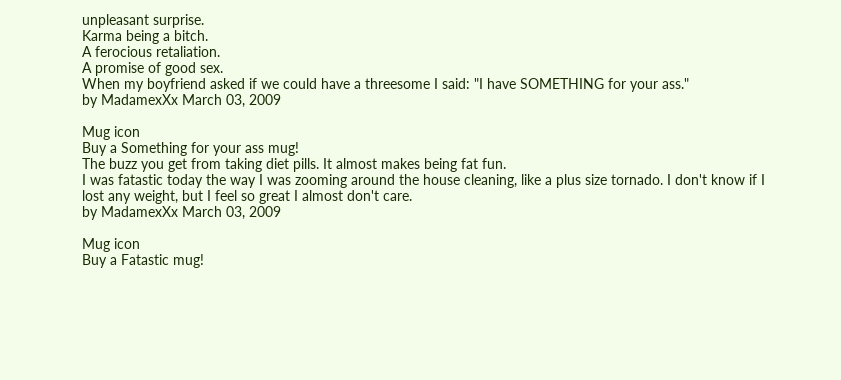unpleasant surprise.
Karma being a bitch.
A ferocious retaliation.
A promise of good sex.
When my boyfriend asked if we could have a threesome I said: "I have SOMETHING for your ass."
by MadamexXx March 03, 2009

Mug icon
Buy a Something for your ass mug!
The buzz you get from taking diet pills. It almost makes being fat fun.
I was fatastic today the way I was zooming around the house cleaning, like a plus size tornado. I don't know if I lost any weight, but I feel so great I almost don't care.
by MadamexXx March 03, 2009

Mug icon
Buy a Fatastic mug!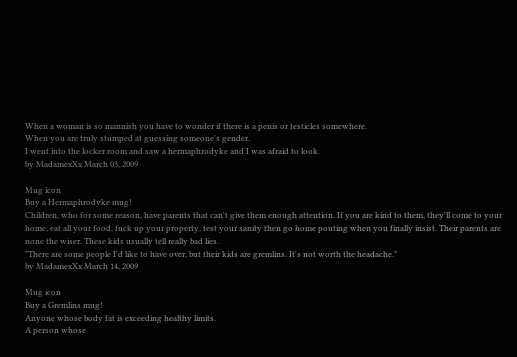When a woman is so mannish you have to wonder if there is a penis or testicles somewhere.
When you are truly stumped at guessing someone's gender.
I went into the locker room and saw a hermaphrodyke and I was afraid to look.
by MadamexXx March 03, 2009

Mug icon
Buy a Hermaphrodyke mug!
Children, who for some reason, have parents that can't give them enough attention. If you are kind to them, they'll come to your home, eat all your food, fuck up your property, test your sanity then go home pouting when you finally insist. Their parents are none the wiser. These kids usually tell really bad lies.
"There are some people I'd like to have over, but their kids are gremlins. It's not worth the headache."
by MadamexXx March 14, 2009

Mug icon
Buy a Gremlins mug!
Anyone whose body fat is exceeding healthy limits.
A person whose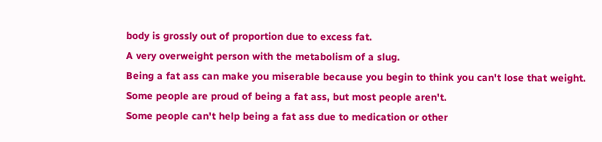body is grossly out of proportion due to excess fat.
A very overweight person with the metabolism of a slug.
Being a fat ass can make you miserable because you begin to think you can't lose that weight.
Some people are proud of being a fat ass, but most people aren't.
Some people can't help being a fat ass due to medication or other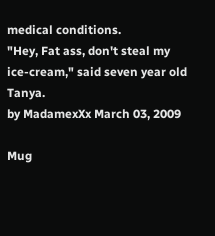medical conditions.
"Hey, Fat ass, don't steal my ice-cream," said seven year old Tanya.
by MadamexXx March 03, 2009

Mug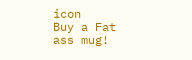icon
Buy a Fat ass mug!